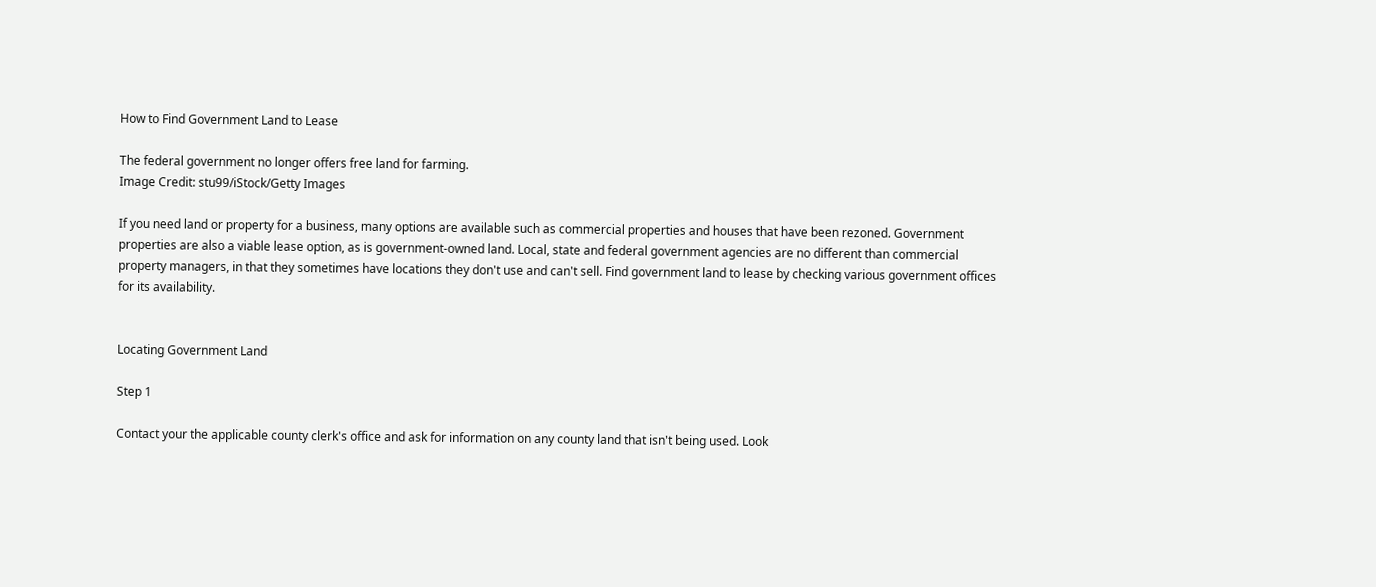How to Find Government Land to Lease

The federal government no longer offers free land for farming.
Image Credit: stu99/iStock/Getty Images

If you need land or property for a business, many options are available such as commercial properties and houses that have been rezoned. Government properties are also a viable lease option, as is government-owned land. Local, state and federal government agencies are no different than commercial property managers, in that they sometimes have locations they don't use and can't sell. Find government land to lease by checking various government offices for its availability.


Locating Government Land

Step 1

Contact your the applicable county clerk's office and ask for information on any county land that isn't being used. Look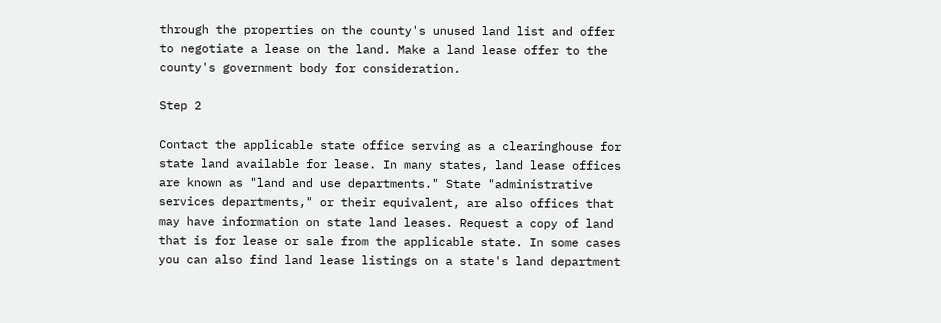through the properties on the county's unused land list and offer to negotiate a lease on the land. Make a land lease offer to the county's government body for consideration.

Step 2

Contact the applicable state office serving as a clearinghouse for state land available for lease. In many states, land lease offices are known as "land and use departments." State "administrative services departments," or their equivalent, are also offices that may have information on state land leases. Request a copy of land that is for lease or sale from the applicable state. In some cases you can also find land lease listings on a state's land department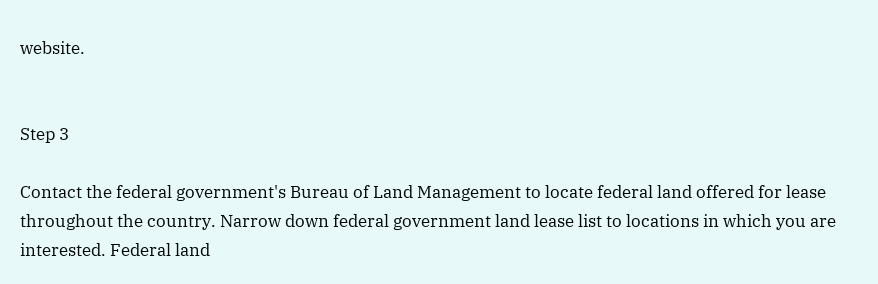website.


Step 3

Contact the federal government's Bureau of Land Management to locate federal land offered for lease throughout the country. Narrow down federal government land lease list to locations in which you are interested. Federal land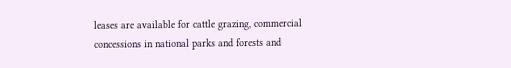leases are available for cattle grazing, commercial concessions in national parks and forests and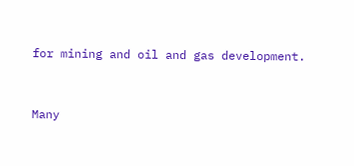for mining and oil and gas development.


Many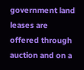government land leases are offered through auction and on a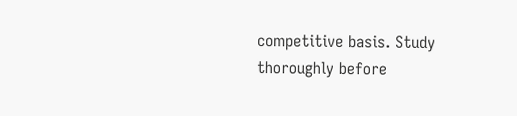competitive basis. Study thoroughly before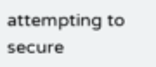attempting to secure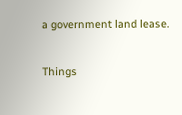a government land lease.

Things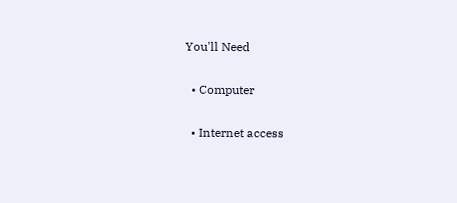You'll Need

  • Computer

  • Internet access